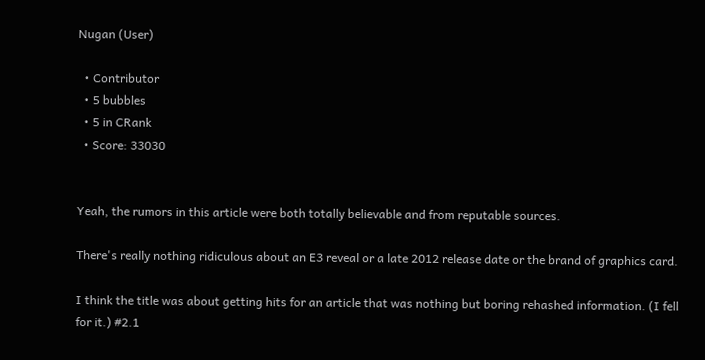Nugan (User)

  • Contributor
  • 5 bubbles
  • 5 in CRank
  • Score: 33030


Yeah, the rumors in this article were both totally believable and from reputable sources.

There's really nothing ridiculous about an E3 reveal or a late 2012 release date or the brand of graphics card.

I think the title was about getting hits for an article that was nothing but boring rehashed information. (I fell for it.) #2.1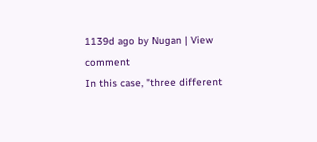1139d ago by Nugan | View comment
In this case, "three different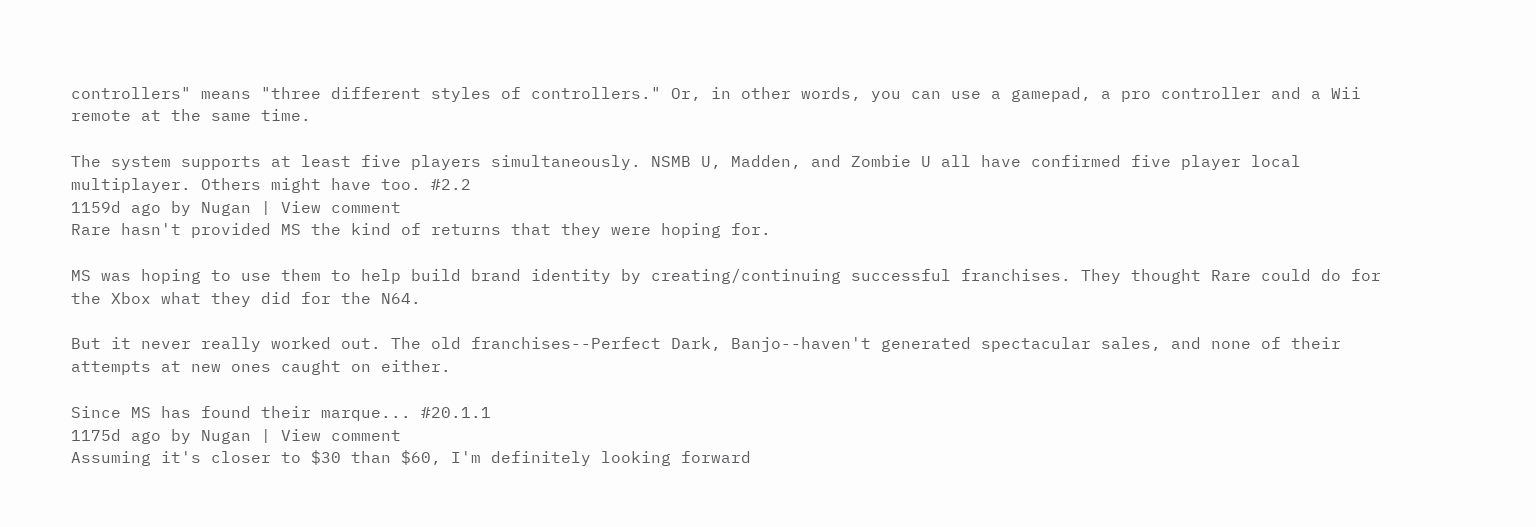controllers" means "three different styles of controllers." Or, in other words, you can use a gamepad, a pro controller and a Wii remote at the same time.

The system supports at least five players simultaneously. NSMB U, Madden, and Zombie U all have confirmed five player local multiplayer. Others might have too. #2.2
1159d ago by Nugan | View comment
Rare hasn't provided MS the kind of returns that they were hoping for.

MS was hoping to use them to help build brand identity by creating/continuing successful franchises. They thought Rare could do for the Xbox what they did for the N64.

But it never really worked out. The old franchises--Perfect Dark, Banjo--haven't generated spectacular sales, and none of their attempts at new ones caught on either.

Since MS has found their marque... #20.1.1
1175d ago by Nugan | View comment
Assuming it's closer to $30 than $60, I'm definitely looking forward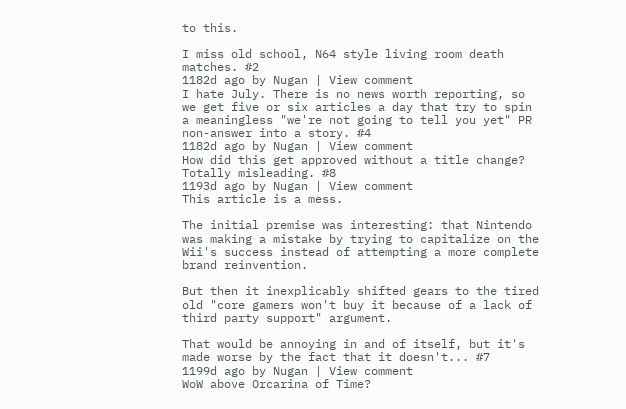to this.

I miss old school, N64 style living room death matches. #2
1182d ago by Nugan | View comment
I hate July. There is no news worth reporting, so we get five or six articles a day that try to spin a meaningless "we're not going to tell you yet" PR non-answer into a story. #4
1182d ago by Nugan | View comment
How did this get approved without a title change? Totally misleading. #8
1193d ago by Nugan | View comment
This article is a mess.

The initial premise was interesting: that Nintendo was making a mistake by trying to capitalize on the Wii's success instead of attempting a more complete brand reinvention.

But then it inexplicably shifted gears to the tired old "core gamers won't buy it because of a lack of third party support" argument.

That would be annoying in and of itself, but it's made worse by the fact that it doesn't... #7
1199d ago by Nugan | View comment
WoW above Orcarina of Time?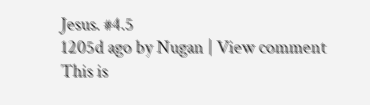Jesus. #4.5
1205d ago by Nugan | View comment
This is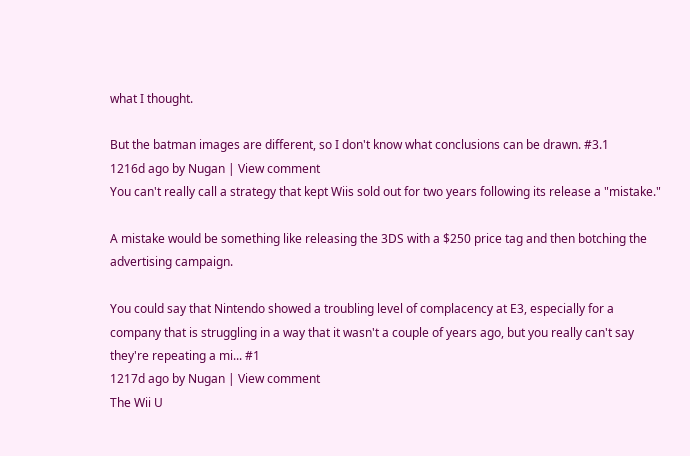what I thought.

But the batman images are different, so I don't know what conclusions can be drawn. #3.1
1216d ago by Nugan | View comment
You can't really call a strategy that kept Wiis sold out for two years following its release a "mistake."

A mistake would be something like releasing the 3DS with a $250 price tag and then botching the advertising campaign.

You could say that Nintendo showed a troubling level of complacency at E3, especially for a company that is struggling in a way that it wasn't a couple of years ago, but you really can't say they're repeating a mi... #1
1217d ago by Nugan | View comment
The Wii U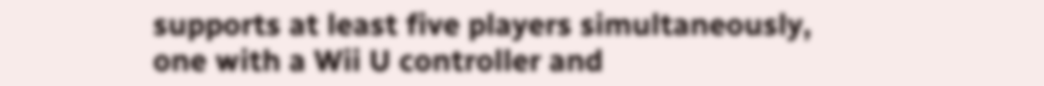supports at least five players simultaneously, one with a Wii U controller and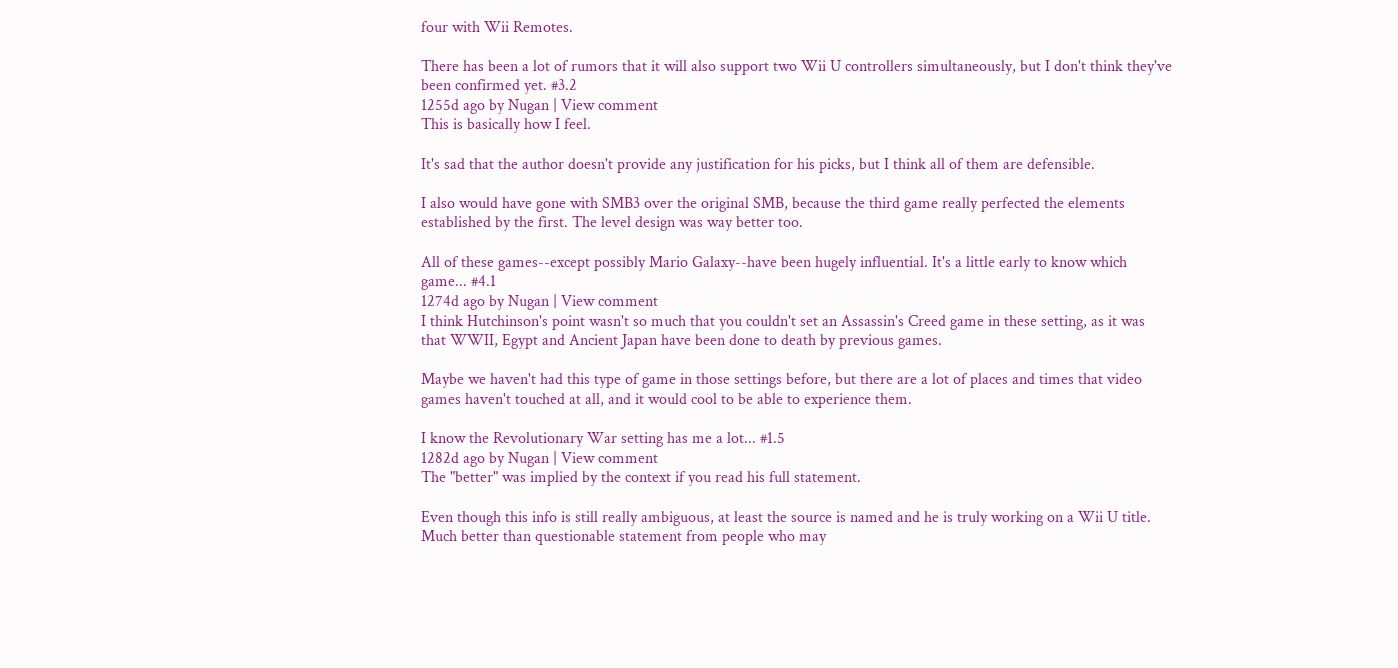four with Wii Remotes.

There has been a lot of rumors that it will also support two Wii U controllers simultaneously, but I don't think they've been confirmed yet. #3.2
1255d ago by Nugan | View comment
This is basically how I feel.

It's sad that the author doesn't provide any justification for his picks, but I think all of them are defensible.

I also would have gone with SMB3 over the original SMB, because the third game really perfected the elements established by the first. The level design was way better too.

All of these games--except possibly Mario Galaxy--have been hugely influential. It's a little early to know which game... #4.1
1274d ago by Nugan | View comment
I think Hutchinson's point wasn't so much that you couldn't set an Assassin's Creed game in these setting, as it was that WWII, Egypt and Ancient Japan have been done to death by previous games.

Maybe we haven't had this type of game in those settings before, but there are a lot of places and times that video games haven't touched at all, and it would cool to be able to experience them.

I know the Revolutionary War setting has me a lot... #1.5
1282d ago by Nugan | View comment
The "better" was implied by the context if you read his full statement.

Even though this info is still really ambiguous, at least the source is named and he is truly working on a Wii U title. Much better than questionable statement from people who may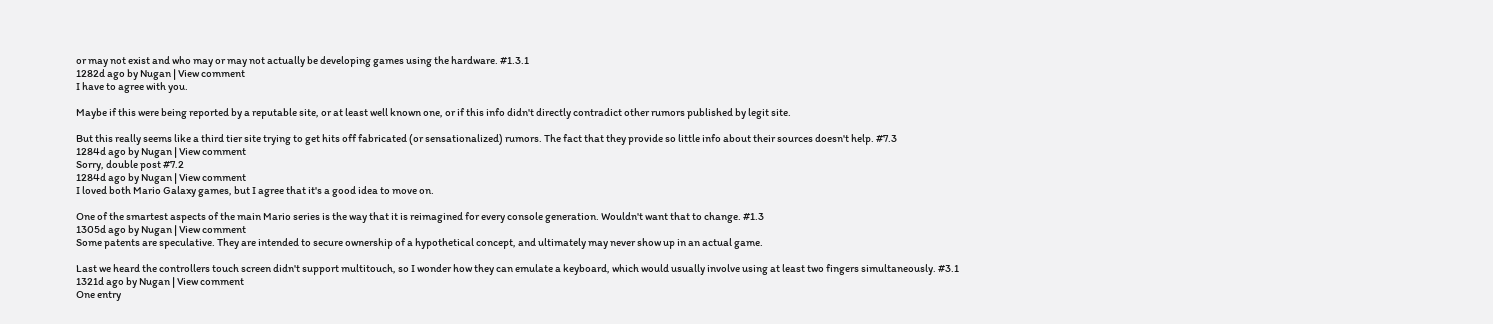or may not exist and who may or may not actually be developing games using the hardware. #1.3.1
1282d ago by Nugan | View comment
I have to agree with you.

Maybe if this were being reported by a reputable site, or at least well known one, or if this info didn't directly contradict other rumors published by legit site.

But this really seems like a third tier site trying to get hits off fabricated (or sensationalized) rumors. The fact that they provide so little info about their sources doesn't help. #7.3
1284d ago by Nugan | View comment
Sorry, double post #7.2
1284d ago by Nugan | View comment
I loved both Mario Galaxy games, but I agree that it's a good idea to move on.

One of the smartest aspects of the main Mario series is the way that it is reimagined for every console generation. Wouldn't want that to change. #1.3
1305d ago by Nugan | View comment
Some patents are speculative. They are intended to secure ownership of a hypothetical concept, and ultimately may never show up in an actual game.

Last we heard the controllers touch screen didn't support multitouch, so I wonder how they can emulate a keyboard, which would usually involve using at least two fingers simultaneously. #3.1
1321d ago by Nugan | View comment
One entry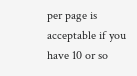per page is acceptable if you have 10 or so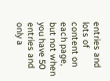entries and lots of content on each page, but not when you have 50 entries and only a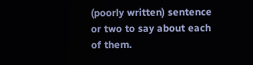(poorly written) sentence or two to say about each of them.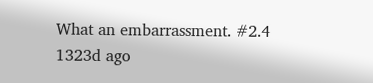What an embarrassment. #2.4
1323d ago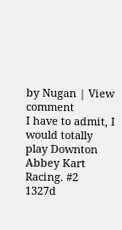by Nugan | View comment
I have to admit, I would totally play Downton Abbey Kart Racing. #2
1327d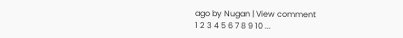ago by Nugan | View comment
1 2 3 4 5 6 7 8 9 10 ...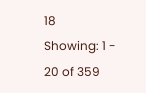18
Showing: 1 - 20 of 359